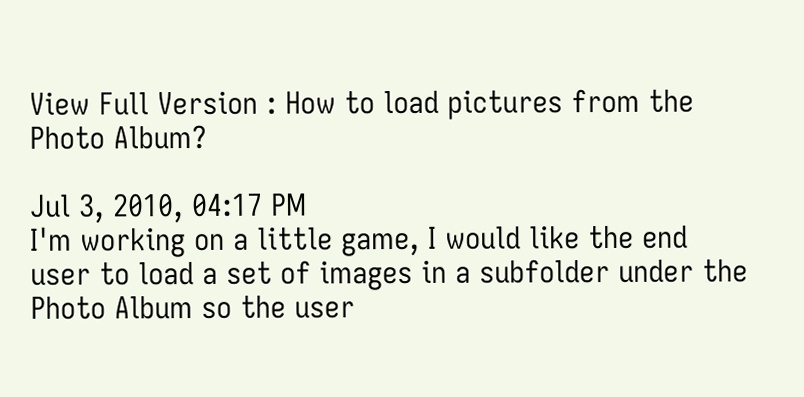View Full Version : How to load pictures from the Photo Album?

Jul 3, 2010, 04:17 PM
I'm working on a little game, I would like the end user to load a set of images in a subfolder under the Photo Album so the user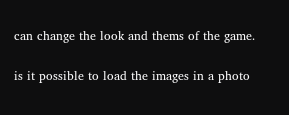can change the look and thems of the game.

is it possible to load the images in a photo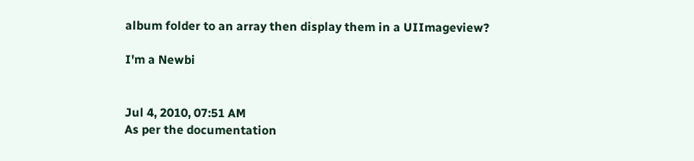album folder to an array then display them in a UIImageview?

I'm a Newbi


Jul 4, 2010, 07:51 AM
As per the documentation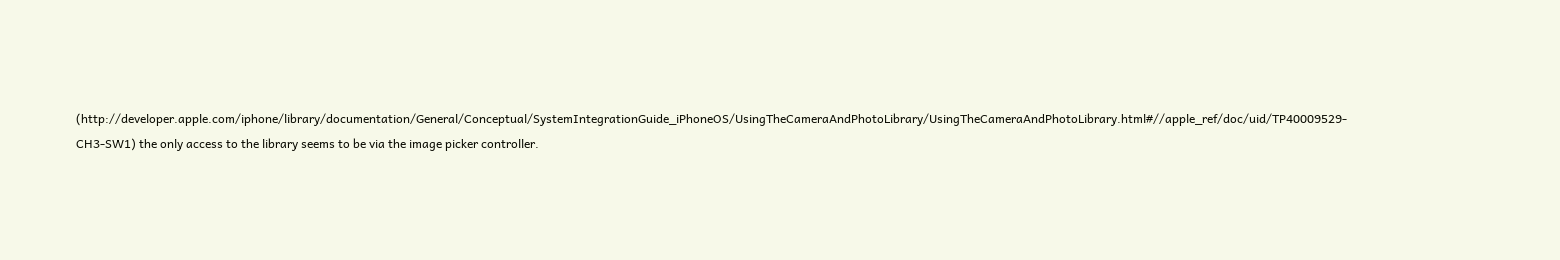(http://developer.apple.com/iphone/library/documentation/General/Conceptual/SystemIntegrationGuide_iPhoneOS/UsingTheCameraAndPhotoLibrary/UsingTheCameraAndPhotoLibrary.html#//apple_ref/doc/uid/TP40009529-CH3-SW1) the only access to the library seems to be via the image picker controller.